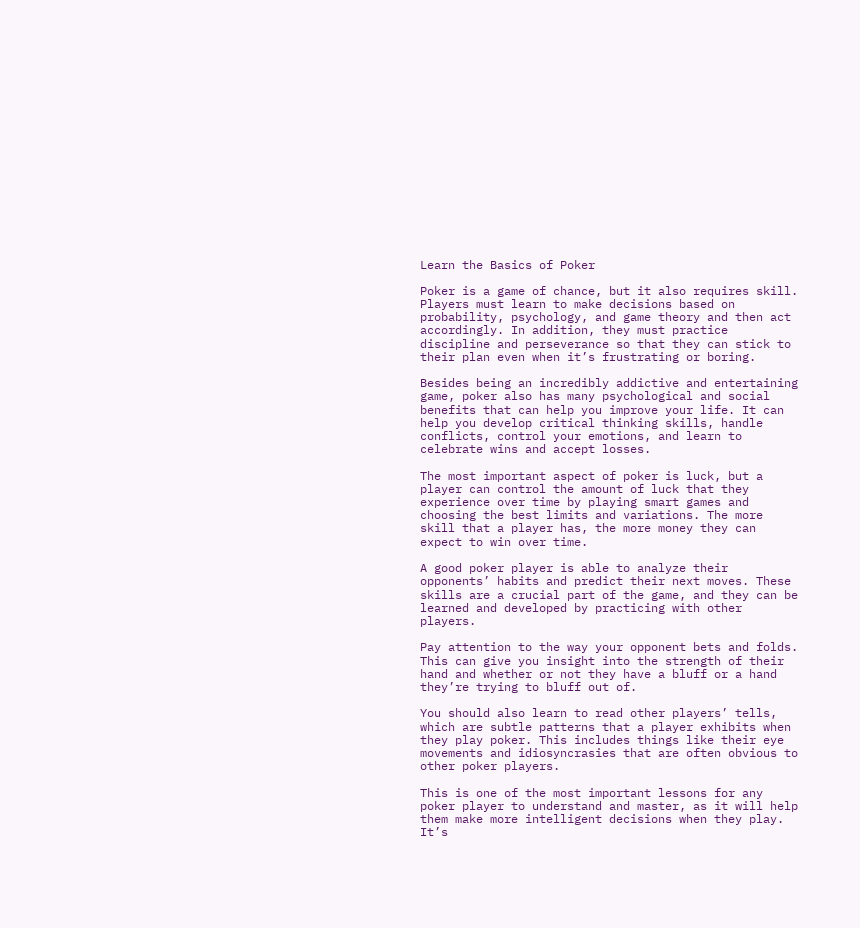Learn the Basics of Poker

Poker is a game of chance, but it also requires skill. Players must learn to make decisions based on probability, psychology, and game theory and then act accordingly. In addition, they must practice discipline and perseverance so that they can stick to their plan even when it’s frustrating or boring.

Besides being an incredibly addictive and entertaining game, poker also has many psychological and social benefits that can help you improve your life. It can help you develop critical thinking skills, handle conflicts, control your emotions, and learn to celebrate wins and accept losses.

The most important aspect of poker is luck, but a player can control the amount of luck that they experience over time by playing smart games and choosing the best limits and variations. The more skill that a player has, the more money they can expect to win over time.

A good poker player is able to analyze their opponents’ habits and predict their next moves. These skills are a crucial part of the game, and they can be learned and developed by practicing with other players.

Pay attention to the way your opponent bets and folds. This can give you insight into the strength of their hand and whether or not they have a bluff or a hand they’re trying to bluff out of.

You should also learn to read other players’ tells, which are subtle patterns that a player exhibits when they play poker. This includes things like their eye movements and idiosyncrasies that are often obvious to other poker players.

This is one of the most important lessons for any poker player to understand and master, as it will help them make more intelligent decisions when they play. It’s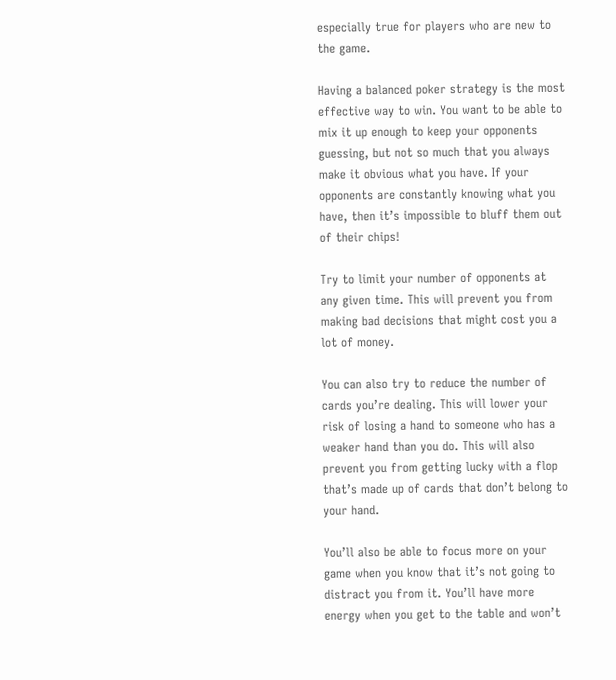especially true for players who are new to the game.

Having a balanced poker strategy is the most effective way to win. You want to be able to mix it up enough to keep your opponents guessing, but not so much that you always make it obvious what you have. If your opponents are constantly knowing what you have, then it’s impossible to bluff them out of their chips!

Try to limit your number of opponents at any given time. This will prevent you from making bad decisions that might cost you a lot of money.

You can also try to reduce the number of cards you’re dealing. This will lower your risk of losing a hand to someone who has a weaker hand than you do. This will also prevent you from getting lucky with a flop that’s made up of cards that don’t belong to your hand.

You’ll also be able to focus more on your game when you know that it’s not going to distract you from it. You’ll have more energy when you get to the table and won’t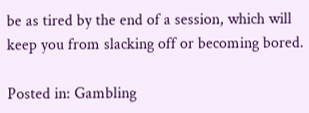be as tired by the end of a session, which will keep you from slacking off or becoming bored.

Posted in: Gambling